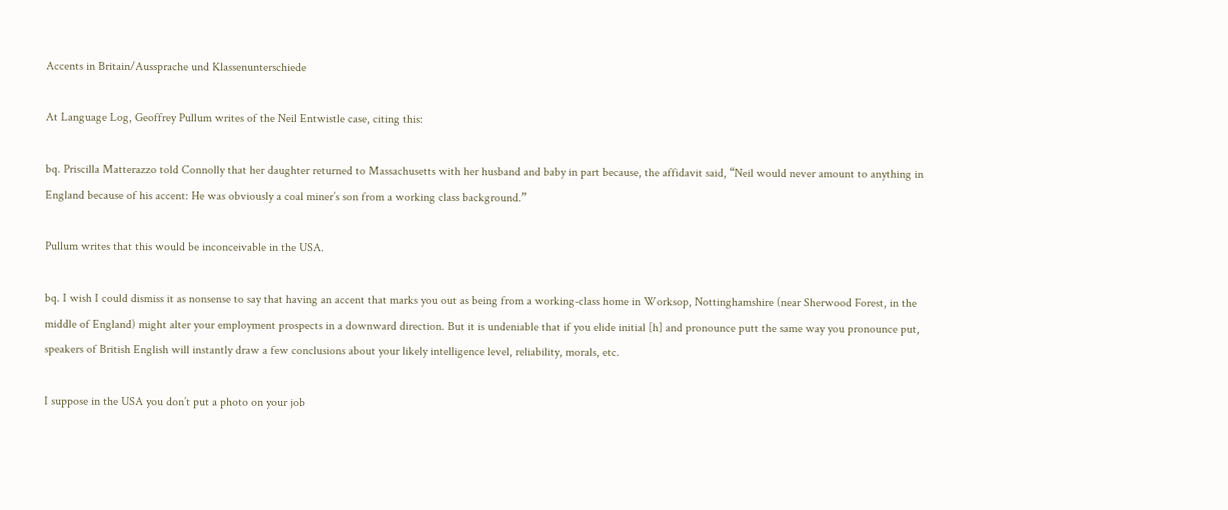Accents in Britain/Aussprache und Klassenunterschiede

At Language Log, Geoffrey Pullum writes of the Neil Entwistle case, citing this:

bq. Priscilla Matterazzo told Connolly that her daughter returned to Massachusetts with her husband and baby in part because, the affidavit said, “Neil would never amount to anything in England because of his accent: He was obviously a coal miner’s son from a working class background.”

Pullum writes that this would be inconceivable in the USA.

bq. I wish I could dismiss it as nonsense to say that having an accent that marks you out as being from a working-class home in Worksop, Nottinghamshire (near Sherwood Forest, in the middle of England) might alter your employment prospects in a downward direction. But it is undeniable that if you elide initial [h] and pronounce putt the same way you pronounce put, speakers of British English will instantly draw a few conclusions about your likely intelligence level, reliability, morals, etc.

I suppose in the USA you don’t put a photo on your job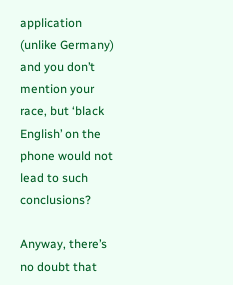application (unlike Germany) and you don’t mention your race, but ‘black English’ on the phone would not lead to such conclusions?

Anyway, there’s no doubt that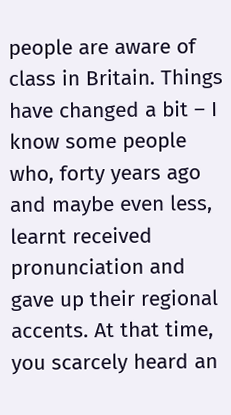people are aware of class in Britain. Things have changed a bit – I know some people who, forty years ago and maybe even less, learnt received pronunciation and gave up their regional accents. At that time, you scarcely heard an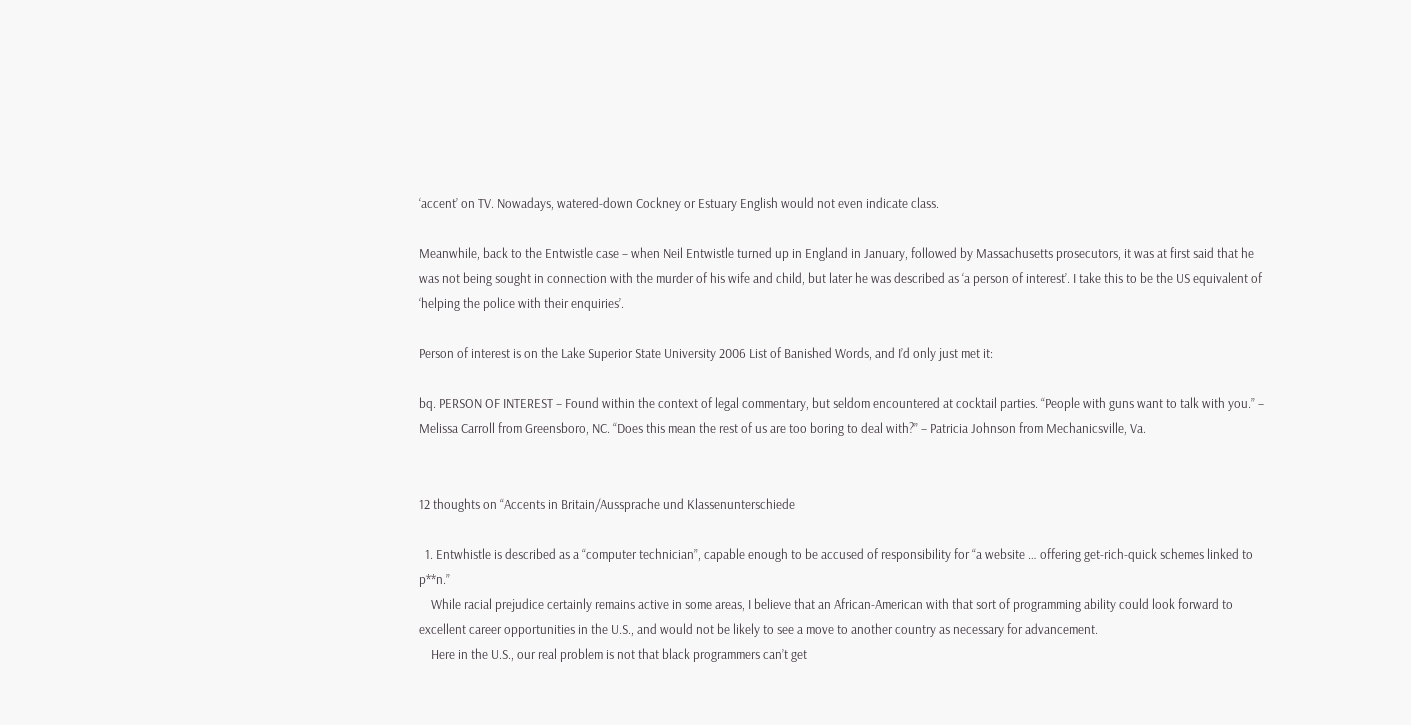‘accent’ on TV. Nowadays, watered-down Cockney or Estuary English would not even indicate class.

Meanwhile, back to the Entwistle case – when Neil Entwistle turned up in England in January, followed by Massachusetts prosecutors, it was at first said that he was not being sought in connection with the murder of his wife and child, but later he was described as ‘a person of interest’. I take this to be the US equivalent of ‘helping the police with their enquiries’.

Person of interest is on the Lake Superior State University 2006 List of Banished Words, and I’d only just met it:

bq. PERSON OF INTEREST – Found within the context of legal commentary, but seldom encountered at cocktail parties. “People with guns want to talk with you.” – Melissa Carroll from Greensboro, NC. “Does this mean the rest of us are too boring to deal with?” – Patricia Johnson from Mechanicsville, Va.


12 thoughts on “Accents in Britain/Aussprache und Klassenunterschiede

  1. Entwhistle is described as a “computer technician”, capable enough to be accused of responsibility for “a website … offering get-rich-quick schemes linked to p**n.”
    While racial prejudice certainly remains active in some areas, I believe that an African-American with that sort of programming ability could look forward to excellent career opportunities in the U.S., and would not be likely to see a move to another country as necessary for advancement.
    Here in the U.S., our real problem is not that black programmers can’t get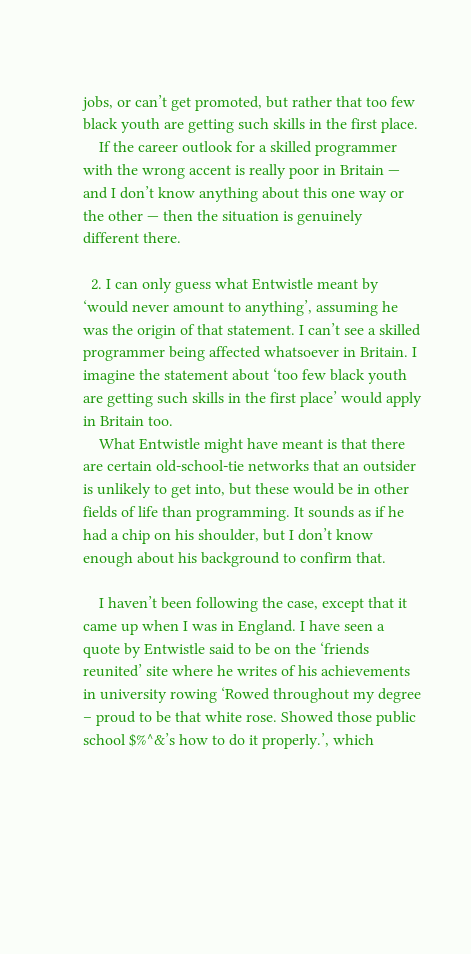jobs, or can’t get promoted, but rather that too few black youth are getting such skills in the first place.
    If the career outlook for a skilled programmer with the wrong accent is really poor in Britain — and I don’t know anything about this one way or the other — then the situation is genuinely different there.

  2. I can only guess what Entwistle meant by ‘would never amount to anything’, assuming he was the origin of that statement. I can’t see a skilled programmer being affected whatsoever in Britain. I imagine the statement about ‘too few black youth are getting such skills in the first place’ would apply in Britain too.
    What Entwistle might have meant is that there are certain old-school-tie networks that an outsider is unlikely to get into, but these would be in other fields of life than programming. It sounds as if he had a chip on his shoulder, but I don’t know enough about his background to confirm that.

    I haven’t been following the case, except that it came up when I was in England. I have seen a quote by Entwistle said to be on the ‘friends reunited’ site where he writes of his achievements in university rowing ‘Rowed throughout my degree – proud to be that white rose. Showed those public school $%^&’s how to do it properly.’, which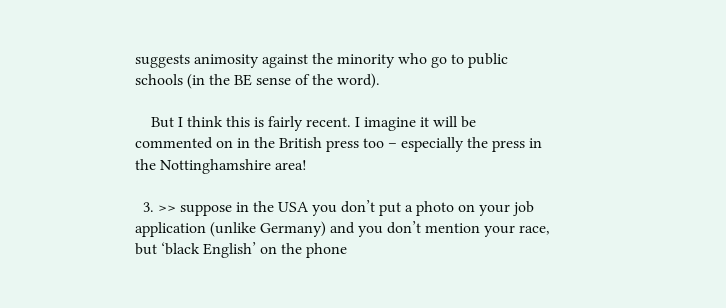suggests animosity against the minority who go to public schools (in the BE sense of the word).

    But I think this is fairly recent. I imagine it will be commented on in the British press too – especially the press in the Nottinghamshire area!

  3. >> suppose in the USA you don’t put a photo on your job application (unlike Germany) and you don’t mention your race, but ‘black English’ on the phone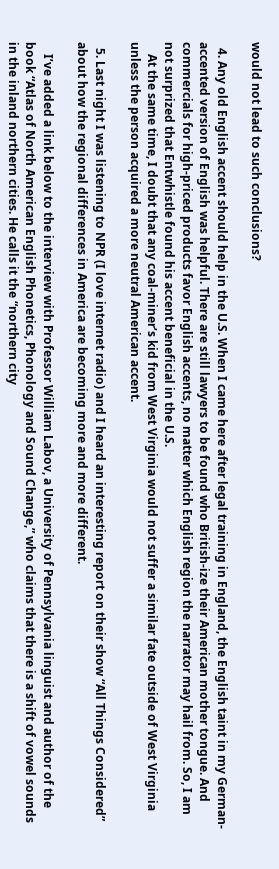would not lead to such conclusions?

  4. Any old English accent should help in the U.S. When I came here after legal training in England, the English taint in my German-accented version of English was helpful. There are still lawyers to be found who British-ize their American mother tongue. And commercials for high-priced products favor English accents, no matter which English region the narrator may hail from. So, I am not surprized that Entwhistle found his accent beneficial in the U.S.
    At the same time, I doubt that any coal-miner’s kid from West Virginia would not suffer a similar fate outside of West Virginia unless the person acquired a more neutral American accent.

  5. Last night I was listening to NPR (I love internet radio) and I heard an interesting report on their show “All Things Considered” about how the regional differences in America are becoming more and more different.

    I’ve added a link below to the interview with Professor William Labov, a University of Pennsylvania linguist and author of the book “Atlas of North American English Phonetics, Phonology and Sound Change,” who claims that there is a shift of vowel sounds in the inland northern cities. He calls it the “northern city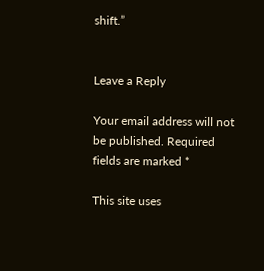shift.”


Leave a Reply

Your email address will not be published. Required fields are marked *

This site uses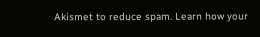Akismet to reduce spam. Learn how your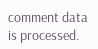comment data is processed.